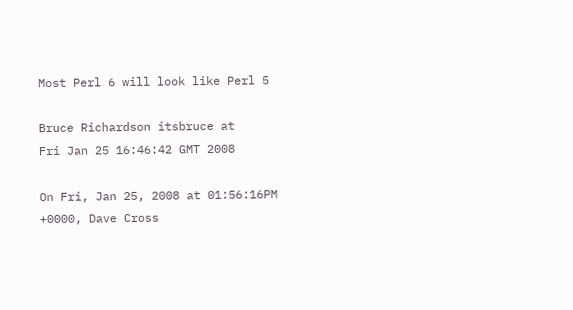Most Perl 6 will look like Perl 5

Bruce Richardson itsbruce at
Fri Jan 25 16:46:42 GMT 2008

On Fri, Jan 25, 2008 at 01:56:16PM +0000, Dave Cross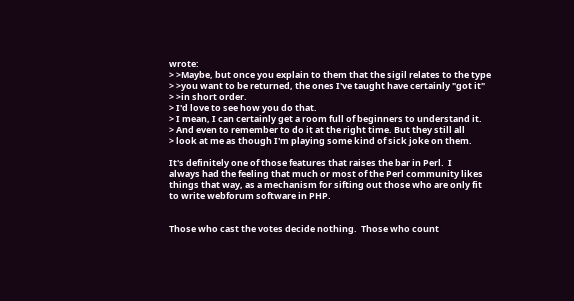wrote:
> >Maybe, but once you explain to them that the sigil relates to the type
> >you want to be returned, the ones I've taught have certainly "got it"
> >in short order.
> I'd love to see how you do that.
> I mean, I can certainly get a room full of beginners to understand it.
> And even to remember to do it at the right time. But they still all
> look at me as though I'm playing some kind of sick joke on them.

It's definitely one of those features that raises the bar in Perl.  I
always had the feeling that much or most of the Perl community likes
things that way, as a mechanism for sifting out those who are only fit
to write webforum software in PHP.


Those who cast the votes decide nothing.  Those who count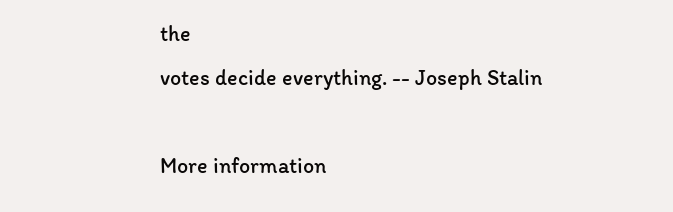the
votes decide everything. -- Joseph Stalin

More information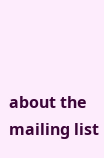about the mailing list